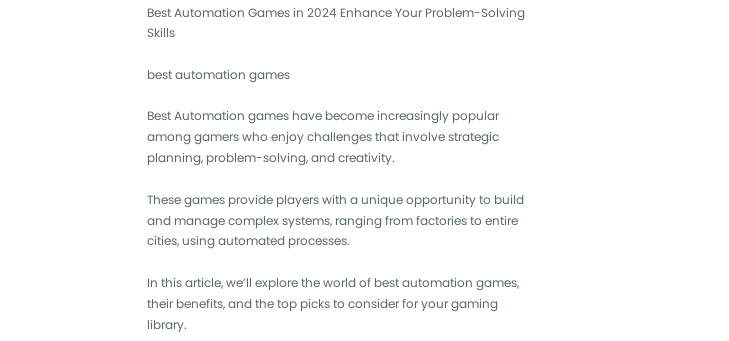Best Automation Games in 2024 Enhance Your Problem-Solving Skills

best automation games

Best Automation games have become increasingly popular among gamers who enjoy challenges that involve strategic planning, problem-solving, and creativity.

These games provide players with a unique opportunity to build and manage complex systems, ranging from factories to entire cities, using automated processes.

In this article, we’ll explore the world of best automation games, their benefits, and the top picks to consider for your gaming library.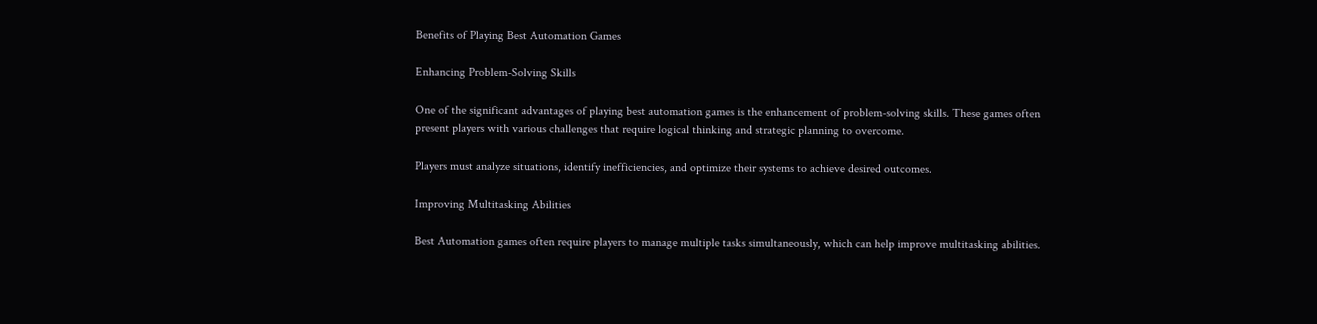Benefits of Playing Best Automation Games

Enhancing Problem-Solving Skills

One of the significant advantages of playing best automation games is the enhancement of problem-solving skills. These games often present players with various challenges that require logical thinking and strategic planning to overcome.

Players must analyze situations, identify inefficiencies, and optimize their systems to achieve desired outcomes.

Improving Multitasking Abilities

Best Automation games often require players to manage multiple tasks simultaneously, which can help improve multitasking abilities.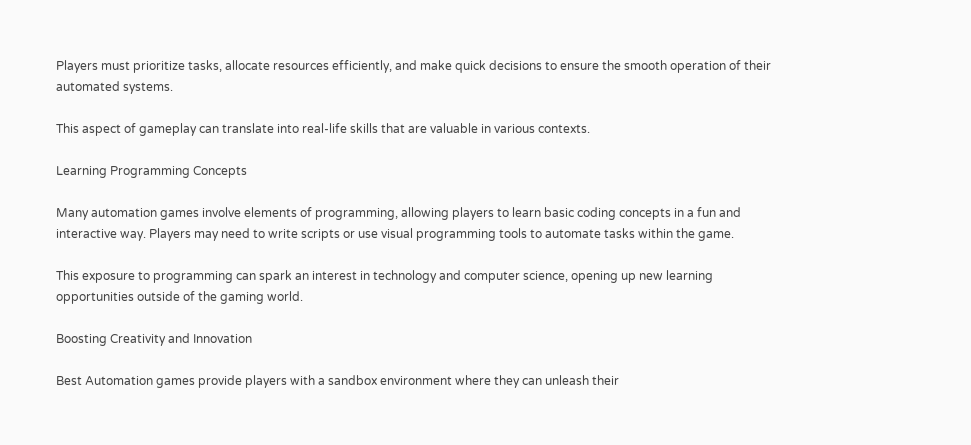Players must prioritize tasks, allocate resources efficiently, and make quick decisions to ensure the smooth operation of their automated systems.

This aspect of gameplay can translate into real-life skills that are valuable in various contexts.

Learning Programming Concepts

Many automation games involve elements of programming, allowing players to learn basic coding concepts in a fun and interactive way. Players may need to write scripts or use visual programming tools to automate tasks within the game.

This exposure to programming can spark an interest in technology and computer science, opening up new learning opportunities outside of the gaming world.

Boosting Creativity and Innovation

Best Automation games provide players with a sandbox environment where they can unleash their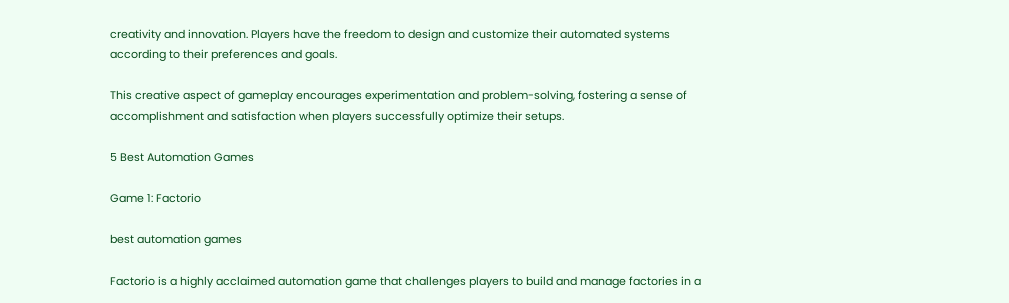creativity and innovation. Players have the freedom to design and customize their automated systems according to their preferences and goals.

This creative aspect of gameplay encourages experimentation and problem-solving, fostering a sense of accomplishment and satisfaction when players successfully optimize their setups.

5 Best Automation Games

Game 1: Factorio

best automation games

Factorio is a highly acclaimed automation game that challenges players to build and manage factories in a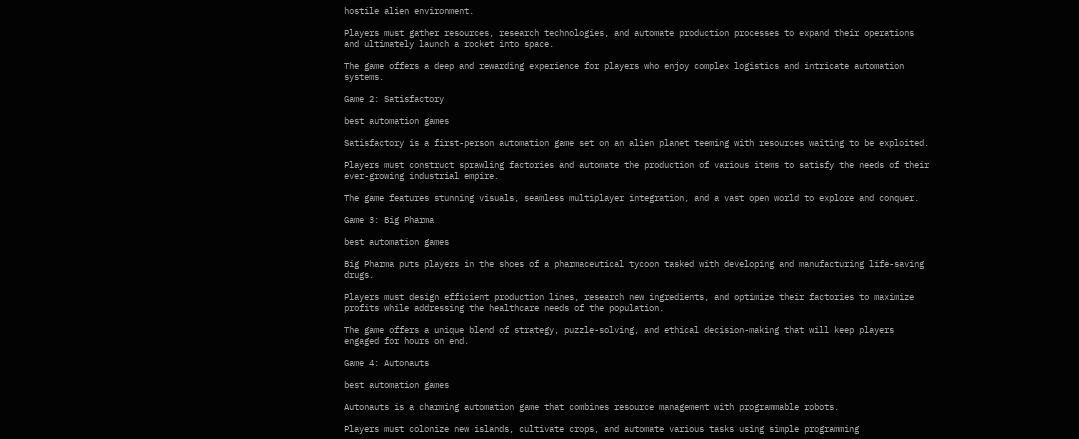hostile alien environment.

Players must gather resources, research technologies, and automate production processes to expand their operations and ultimately launch a rocket into space.

The game offers a deep and rewarding experience for players who enjoy complex logistics and intricate automation systems.

Game 2: Satisfactory

best automation games

Satisfactory is a first-person automation game set on an alien planet teeming with resources waiting to be exploited.

Players must construct sprawling factories and automate the production of various items to satisfy the needs of their ever-growing industrial empire.

The game features stunning visuals, seamless multiplayer integration, and a vast open world to explore and conquer.

Game 3: Big Pharma

best automation games

Big Pharma puts players in the shoes of a pharmaceutical tycoon tasked with developing and manufacturing life-saving drugs.

Players must design efficient production lines, research new ingredients, and optimize their factories to maximize profits while addressing the healthcare needs of the population.

The game offers a unique blend of strategy, puzzle-solving, and ethical decision-making that will keep players engaged for hours on end.

Game 4: Autonauts

best automation games

Autonauts is a charming automation game that combines resource management with programmable robots.

Players must colonize new islands, cultivate crops, and automate various tasks using simple programming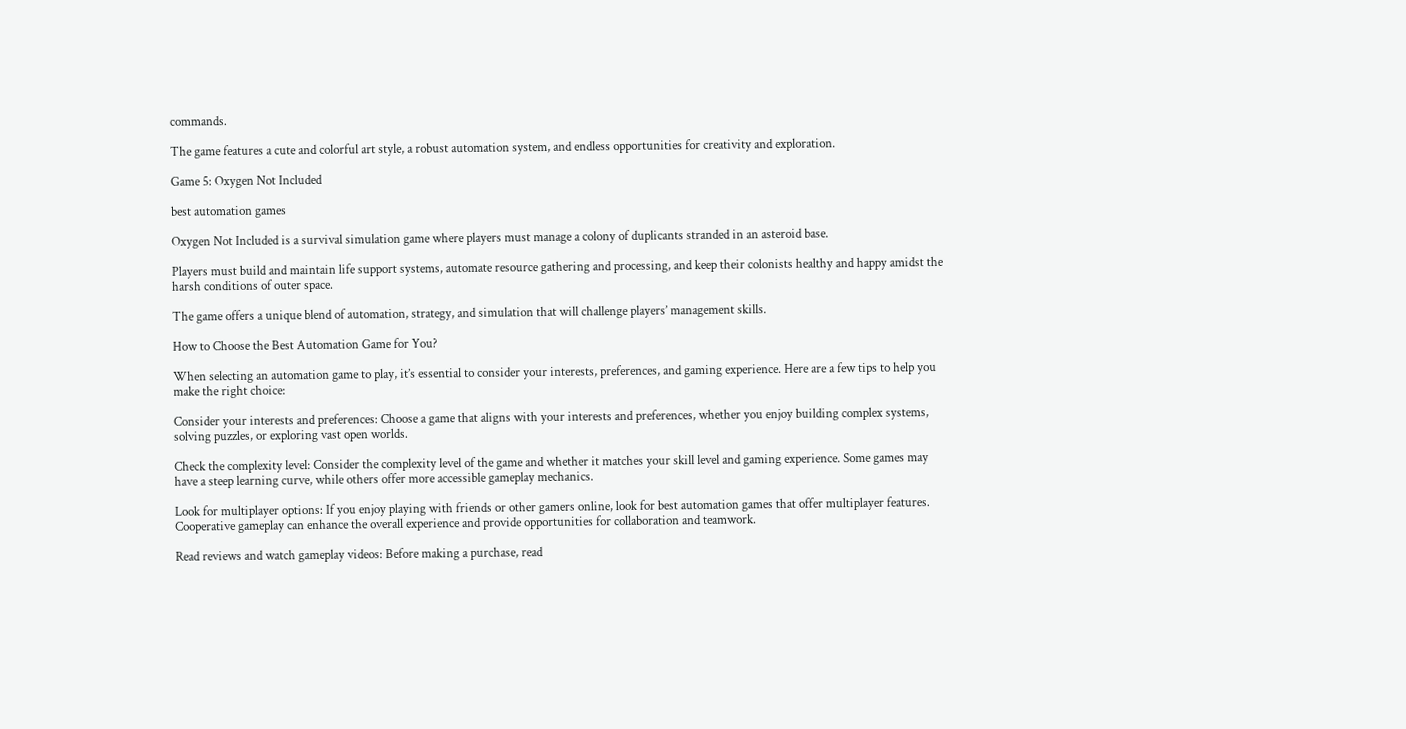commands.

The game features a cute and colorful art style, a robust automation system, and endless opportunities for creativity and exploration.

Game 5: Oxygen Not Included

best automation games

Oxygen Not Included is a survival simulation game where players must manage a colony of duplicants stranded in an asteroid base.

Players must build and maintain life support systems, automate resource gathering and processing, and keep their colonists healthy and happy amidst the harsh conditions of outer space.

The game offers a unique blend of automation, strategy, and simulation that will challenge players’ management skills.

How to Choose the Best Automation Game for You?

When selecting an automation game to play, it’s essential to consider your interests, preferences, and gaming experience. Here are a few tips to help you make the right choice:

Consider your interests and preferences: Choose a game that aligns with your interests and preferences, whether you enjoy building complex systems, solving puzzles, or exploring vast open worlds.

Check the complexity level: Consider the complexity level of the game and whether it matches your skill level and gaming experience. Some games may have a steep learning curve, while others offer more accessible gameplay mechanics.

Look for multiplayer options: If you enjoy playing with friends or other gamers online, look for best automation games that offer multiplayer features. Cooperative gameplay can enhance the overall experience and provide opportunities for collaboration and teamwork.

Read reviews and watch gameplay videos: Before making a purchase, read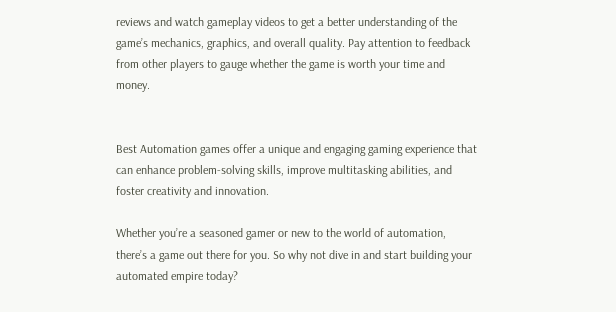reviews and watch gameplay videos to get a better understanding of the game’s mechanics, graphics, and overall quality. Pay attention to feedback from other players to gauge whether the game is worth your time and money.


Best Automation games offer a unique and engaging gaming experience that can enhance problem-solving skills, improve multitasking abilities, and foster creativity and innovation.

Whether you’re a seasoned gamer or new to the world of automation, there’s a game out there for you. So why not dive in and start building your automated empire today?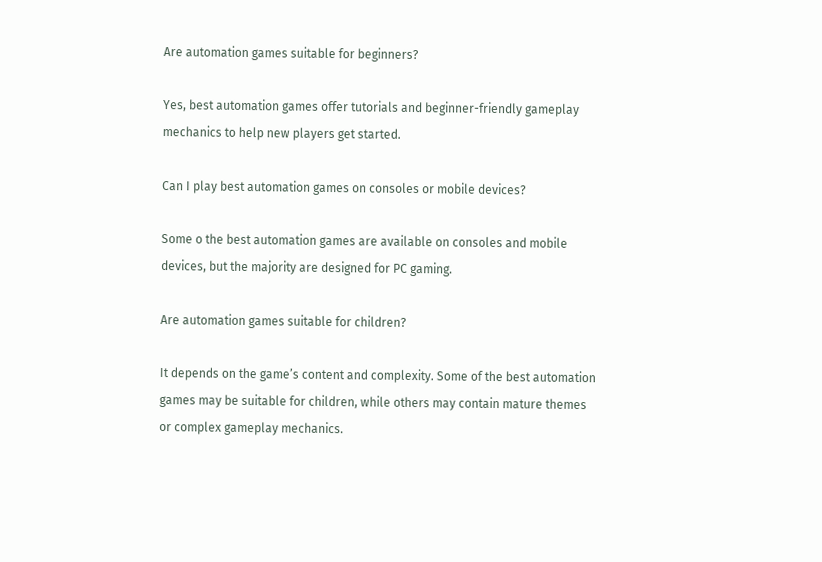Are automation games suitable for beginners?

Yes, best automation games offer tutorials and beginner-friendly gameplay mechanics to help new players get started.

Can I play best automation games on consoles or mobile devices?

Some o the best automation games are available on consoles and mobile devices, but the majority are designed for PC gaming.

Are automation games suitable for children?

It depends on the game’s content and complexity. Some of the best automation games may be suitable for children, while others may contain mature themes or complex gameplay mechanics.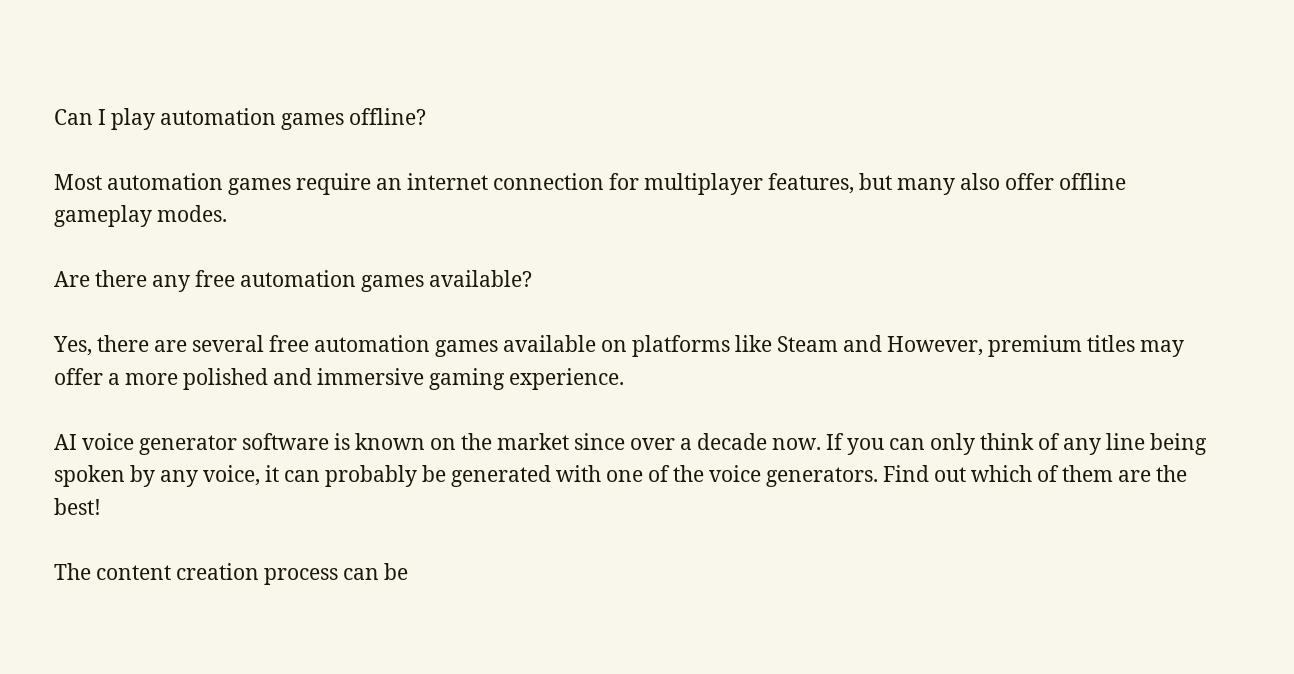Can I play automation games offline?

Most automation games require an internet connection for multiplayer features, but many also offer offline gameplay modes.

Are there any free automation games available?

Yes, there are several free automation games available on platforms like Steam and However, premium titles may offer a more polished and immersive gaming experience.

AI voice generator software is known on the market since over a decade now. If you can only think of any line being spoken by any voice, it can probably be generated with one of the voice generators. Find out which of them are the best!

The content creation process can be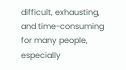difficult, exhausting, and time-consuming for many people, especially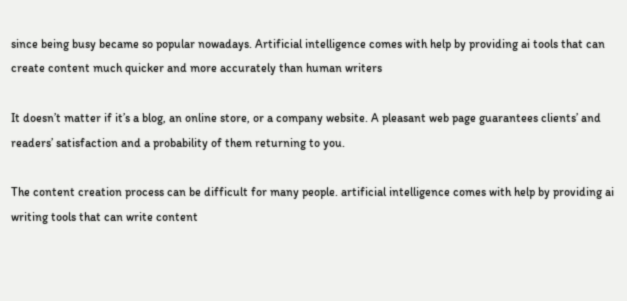since being busy became so popular nowadays. Artificial intelligence comes with help by providing ai tools that can create content much quicker and more accurately than human writers

It doesn’t matter if it’s a blog, an online store, or a company website. A pleasant web page guarantees clients’ and readers’ satisfaction and a probability of them returning to you.

The content creation process can be difficult for many people. artificial intelligence comes with help by providing ai writing tools that can write content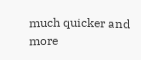much quicker and more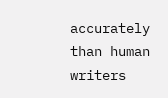accurately than human writers